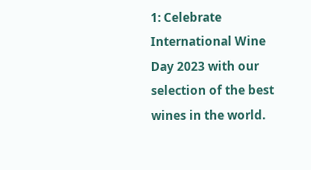1: Celebrate International Wine Day 2023 with our selection of the best wines in the world.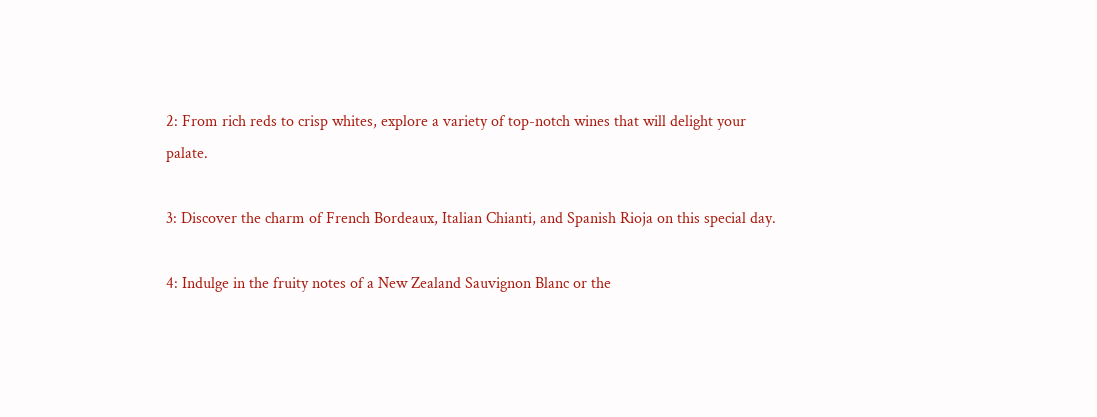2: From rich reds to crisp whites, explore a variety of top-notch wines that will delight your palate.

3: Discover the charm of French Bordeaux, Italian Chianti, and Spanish Rioja on this special day.

4: Indulge in the fruity notes of a New Zealand Sauvignon Blanc or the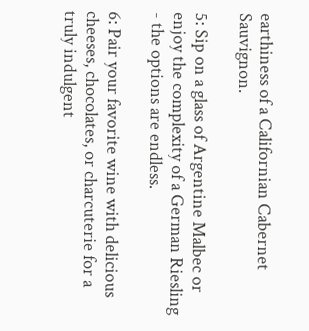earthiness of a Californian Cabernet Sauvignon.

5: Sip on a glass of Argentine Malbec or enjoy the complexity of a German Riesling - the options are endless.

6: Pair your favorite wine with delicious cheeses, chocolates, or charcuterie for a truly indulgent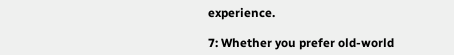experience.

7: Whether you prefer old-world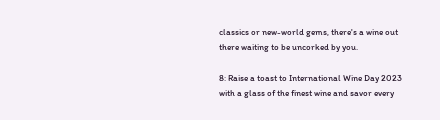classics or new-world gems, there's a wine out there waiting to be uncorked by you.

8: Raise a toast to International Wine Day 2023 with a glass of the finest wine and savor every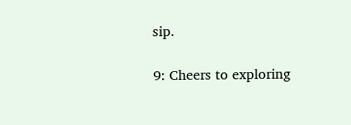sip.

9: Cheers to exploring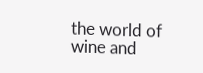the world of wine and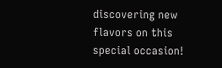discovering new flavors on this special occasion!